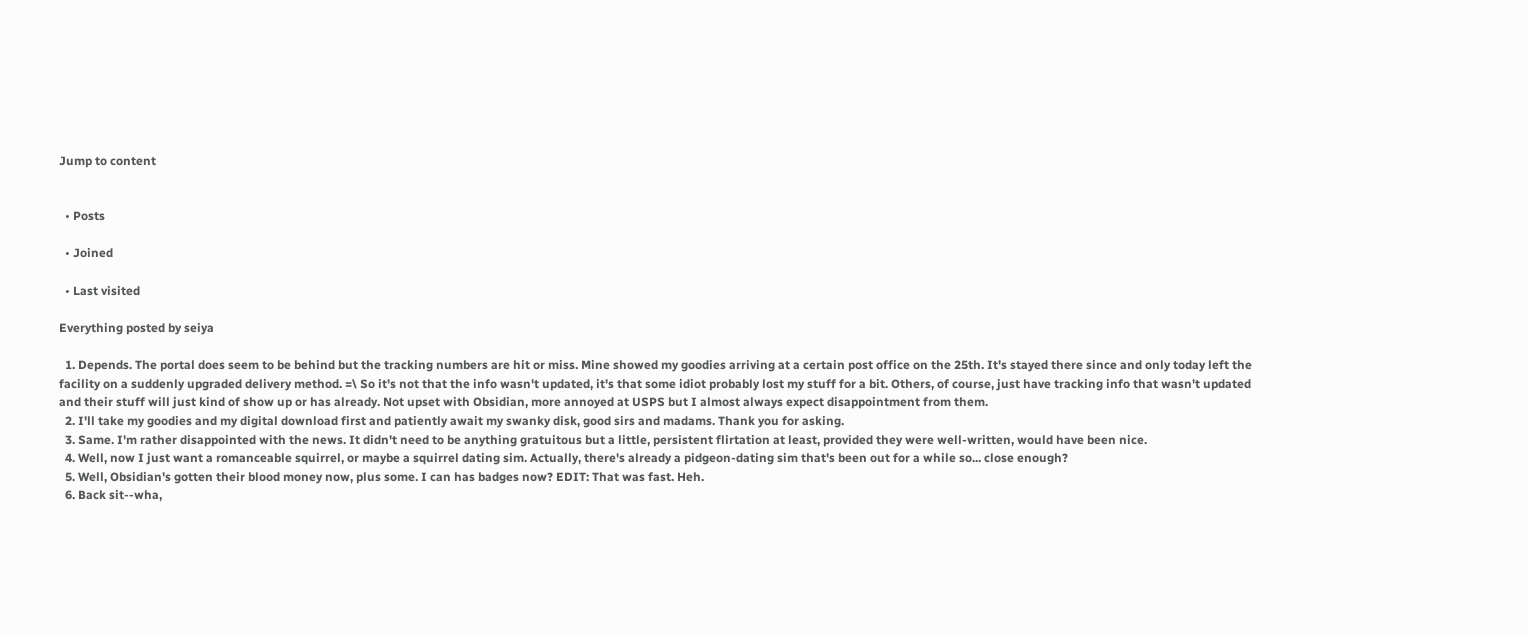Jump to content


  • Posts

  • Joined

  • Last visited

Everything posted by seiya

  1. Depends. The portal does seem to be behind but the tracking numbers are hit or miss. Mine showed my goodies arriving at a certain post office on the 25th. It's stayed there since and only today left the facility on a suddenly upgraded delivery method. =\ So it's not that the info wasn't updated, it's that some idiot probably lost my stuff for a bit. Others, of course, just have tracking info that wasn't updated and their stuff will just kind of show up or has already. Not upset with Obsidian, more annoyed at USPS but I almost always expect disappointment from them.
  2. I'll take my goodies and my digital download first and patiently await my swanky disk, good sirs and madams. Thank you for asking.
  3. Same. I'm rather disappointed with the news. It didn't need to be anything gratuitous but a little, persistent flirtation at least, provided they were well-written, would have been nice.
  4. Well, now I just want a romanceable squirrel, or maybe a squirrel dating sim. Actually, there's already a pidgeon-dating sim that's been out for a while so... close enough?
  5. Well, Obsidian's gotten their blood money now, plus some. I can has badges now? EDIT: That was fast. Heh.
  6. Back sit--wha,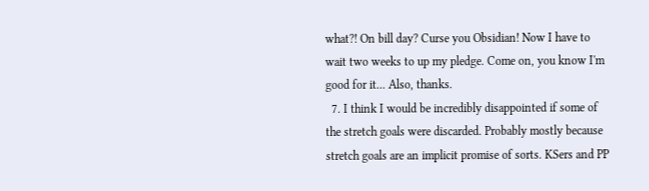what?! On bill day? Curse you Obsidian! Now I have to wait two weeks to up my pledge. Come on, you know I'm good for it... Also, thanks.
  7. I think I would be incredibly disappointed if some of the stretch goals were discarded. Probably mostly because stretch goals are an implicit promise of sorts. KSers and PP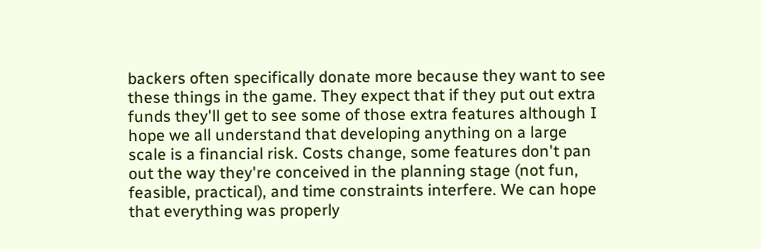backers often specifically donate more because they want to see these things in the game. They expect that if they put out extra funds they'll get to see some of those extra features although I hope we all understand that developing anything on a large scale is a financial risk. Costs change, some features don't pan out the way they're conceived in the planning stage (not fun, feasible, practical), and time constraints interfere. We can hope that everything was properly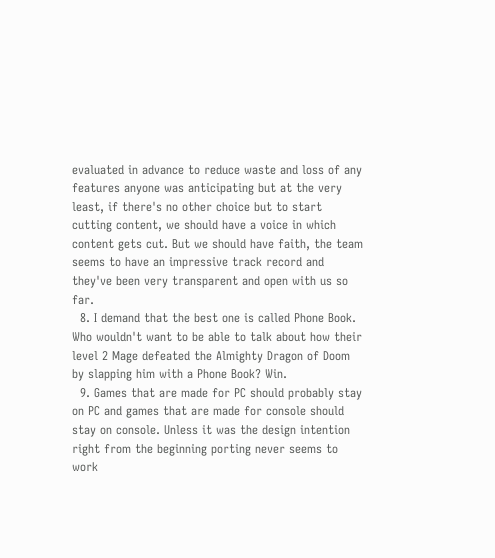evaluated in advance to reduce waste and loss of any features anyone was anticipating but at the very least, if there's no other choice but to start cutting content, we should have a voice in which content gets cut. But we should have faith, the team seems to have an impressive track record and they've been very transparent and open with us so far.
  8. I demand that the best one is called Phone Book. Who wouldn't want to be able to talk about how their level 2 Mage defeated the Almighty Dragon of Doom by slapping him with a Phone Book? Win.
  9. Games that are made for PC should probably stay on PC and games that are made for console should stay on console. Unless it was the design intention right from the beginning porting never seems to work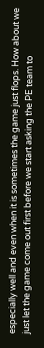especially well and even when it is sometimes the game just flops. How about we just let the game come out first before we start asking the PE team to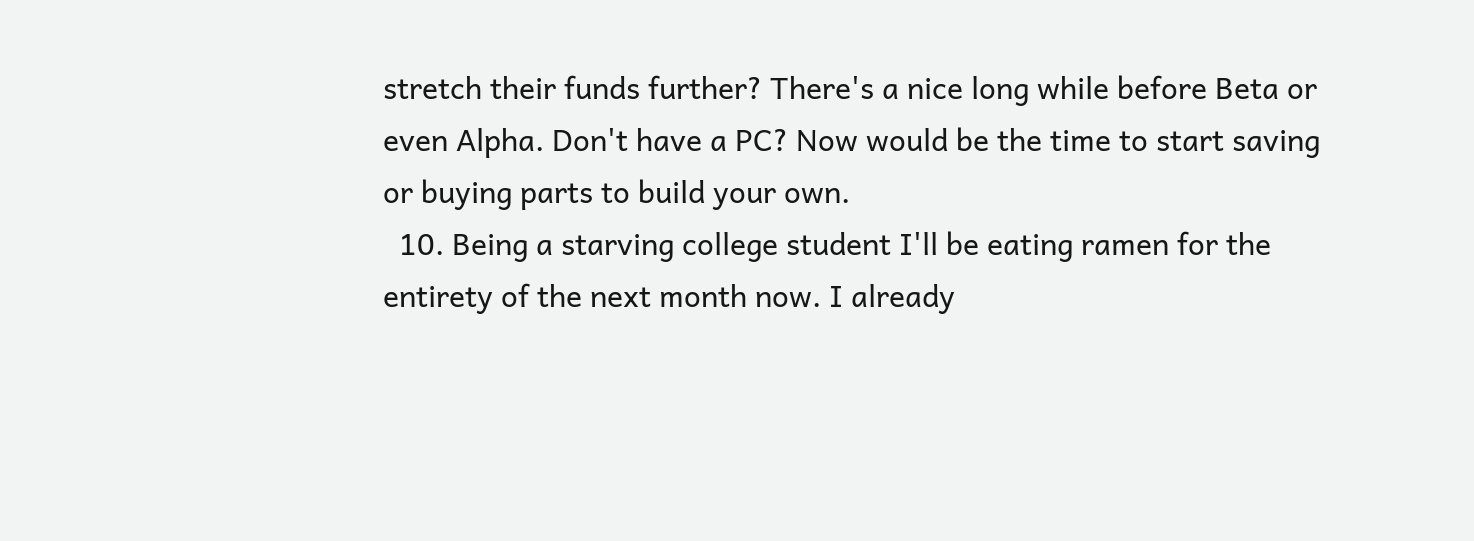stretch their funds further? There's a nice long while before Beta or even Alpha. Don't have a PC? Now would be the time to start saving or buying parts to build your own.
  10. Being a starving college student I'll be eating ramen for the entirety of the next month now. I already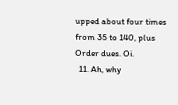upped about four times from 35 to 140, plus Order dues. Oi.
  11. Ah, why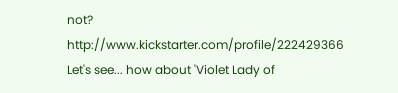not? http://www.kickstarter.com/profile/222429366 Let's see... how about 'Violet Lady of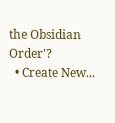the Obsidian Order'?
  • Create New...